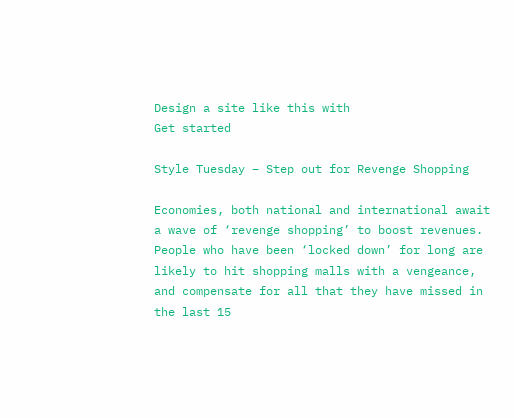Design a site like this with
Get started

Style Tuesday – Step out for Revenge Shopping

Economies, both national and international await a wave of ‘revenge shopping’ to boost revenues. People who have been ‘locked down’ for long are likely to hit shopping malls with a vengeance, and compensate for all that they have missed in the last 15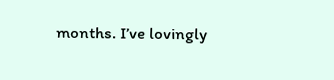months. I’ve lovingly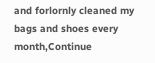and forlornly cleaned my bags and shoes every month,Continue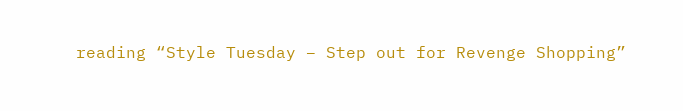reading “Style Tuesday – Step out for Revenge Shopping”